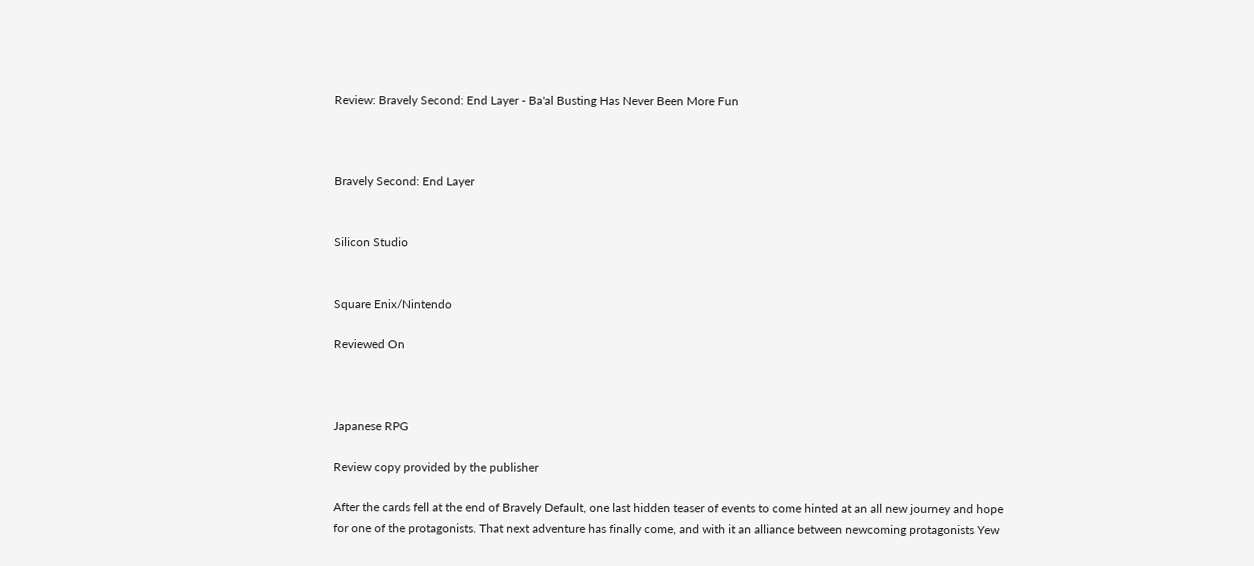Review: Bravely Second: End Layer - Ba'al Busting Has Never Been More Fun



Bravely Second: End Layer


Silicon Studio


Square Enix/Nintendo

Reviewed On



Japanese RPG

Review copy provided by the publisher

After the cards fell at the end of Bravely Default, one last hidden teaser of events to come hinted at an all new journey and hope for one of the protagonists. That next adventure has finally come, and with it an alliance between newcoming protagonists Yew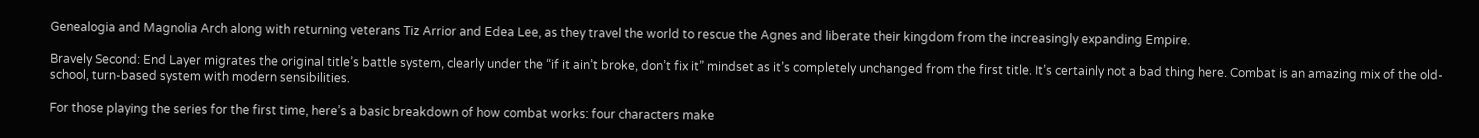Genealogia and Magnolia Arch along with returning veterans Tiz Arrior and Edea Lee, as they travel the world to rescue the Agnes and liberate their kingdom from the increasingly expanding Empire.

Bravely Second: End Layer migrates the original title’s battle system, clearly under the “if it ain’t broke, don’t fix it” mindset as it’s completely unchanged from the first title. It’s certainly not a bad thing here. Combat is an amazing mix of the old-school, turn-based system with modern sensibilities.

For those playing the series for the first time, here’s a basic breakdown of how combat works: four characters make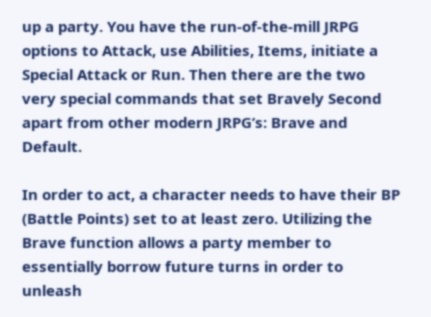up a party. You have the run-of-the-mill JRPG options to Attack, use Abilities, Items, initiate a Special Attack or Run. Then there are the two very special commands that set Bravely Second apart from other modern JRPG’s: Brave and Default.

In order to act, a character needs to have their BP (Battle Points) set to at least zero. Utilizing the Brave function allows a party member to essentially borrow future turns in order to unleash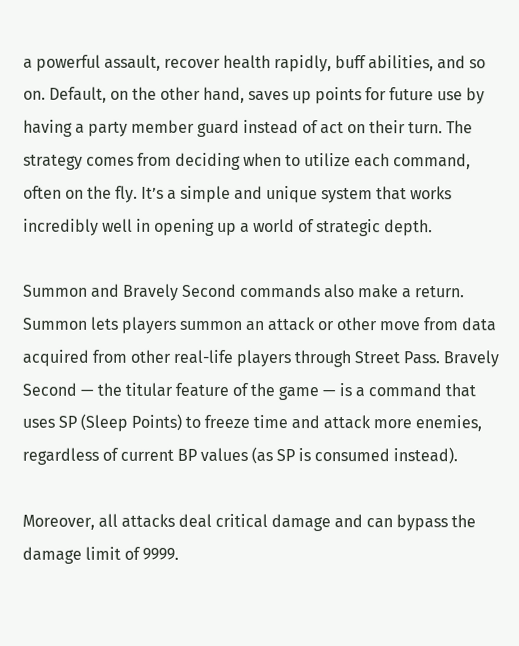a powerful assault, recover health rapidly, buff abilities, and so on. Default, on the other hand, saves up points for future use by having a party member guard instead of act on their turn. The strategy comes from deciding when to utilize each command, often on the fly. It’s a simple and unique system that works incredibly well in opening up a world of strategic depth.

Summon and Bravely Second commands also make a return. Summon lets players summon an attack or other move from data acquired from other real-life players through Street Pass. Bravely Second — the titular feature of the game — is a command that uses SP (Sleep Points) to freeze time and attack more enemies, regardless of current BP values (as SP is consumed instead).

Moreover, all attacks deal critical damage and can bypass the damage limit of 9999.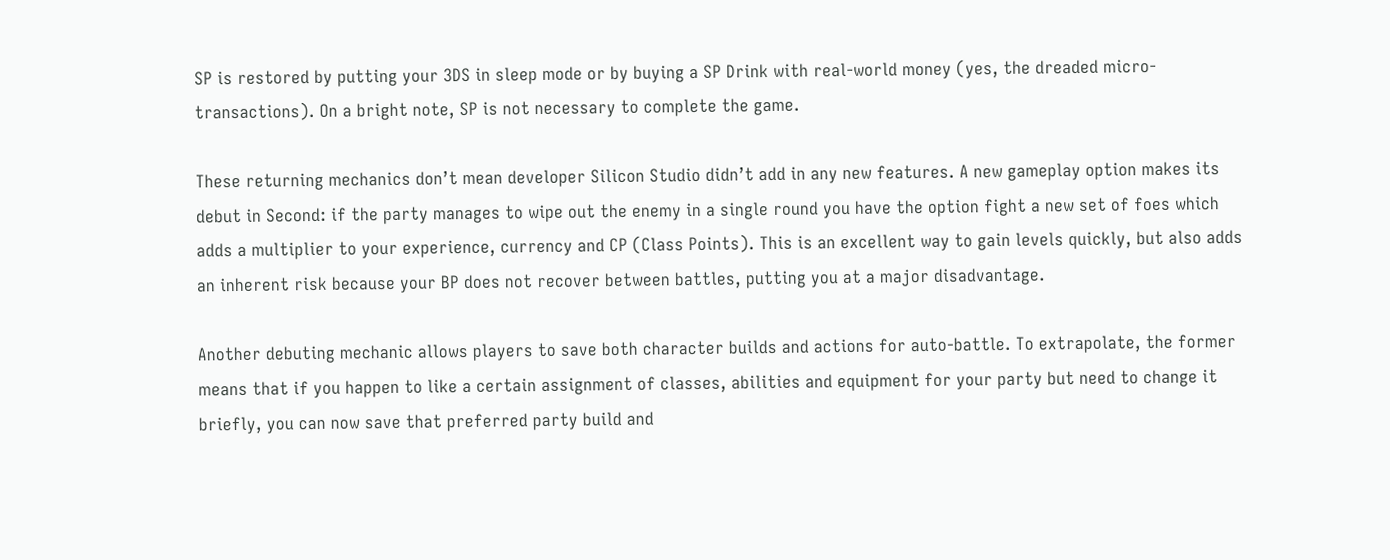SP is restored by putting your 3DS in sleep mode or by buying a SP Drink with real-world money (yes, the dreaded micro-transactions). On a bright note, SP is not necessary to complete the game.

These returning mechanics don’t mean developer Silicon Studio didn’t add in any new features. A new gameplay option makes its debut in Second: if the party manages to wipe out the enemy in a single round you have the option fight a new set of foes which adds a multiplier to your experience, currency and CP (Class Points). This is an excellent way to gain levels quickly, but also adds an inherent risk because your BP does not recover between battles, putting you at a major disadvantage.

Another debuting mechanic allows players to save both character builds and actions for auto-battle. To extrapolate, the former means that if you happen to like a certain assignment of classes, abilities and equipment for your party but need to change it briefly, you can now save that preferred party build and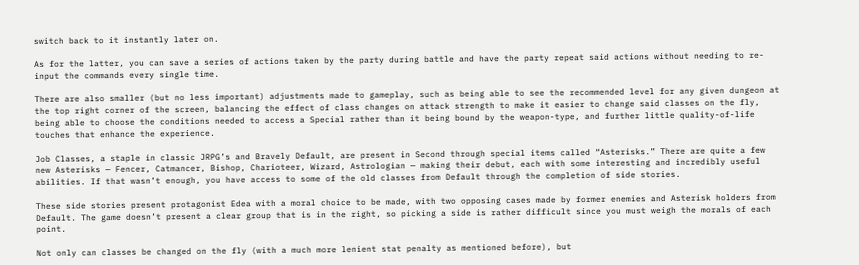switch back to it instantly later on.

As for the latter, you can save a series of actions taken by the party during battle and have the party repeat said actions without needing to re-input the commands every single time.

There are also smaller (but no less important) adjustments made to gameplay, such as being able to see the recommended level for any given dungeon at the top right corner of the screen, balancing the effect of class changes on attack strength to make it easier to change said classes on the fly, being able to choose the conditions needed to access a Special rather than it being bound by the weapon-type, and further little quality-of-life touches that enhance the experience.

Job Classes, a staple in classic JRPG’s and Bravely Default, are present in Second through special items called “Asterisks.” There are quite a few new Asterisks — Fencer, Catmancer, Bishop, Charioteer, Wizard, Astrologian — making their debut, each with some interesting and incredibly useful abilities. If that wasn’t enough, you have access to some of the old classes from Default through the completion of side stories.

These side stories present protagonist Edea with a moral choice to be made, with two opposing cases made by former enemies and Asterisk holders from Default. The game doesn’t present a clear group that is in the right, so picking a side is rather difficult since you must weigh the morals of each point.

Not only can classes be changed on the fly (with a much more lenient stat penalty as mentioned before), but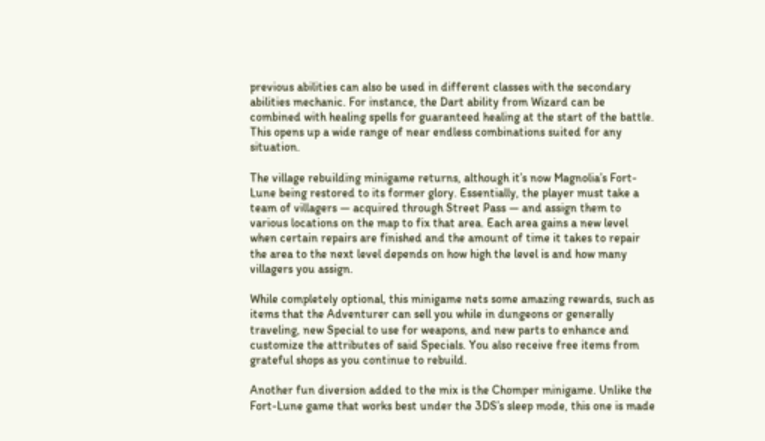previous abilities can also be used in different classes with the secondary abilities mechanic. For instance, the Dart ability from Wizard can be combined with healing spells for guaranteed healing at the start of the battle. This opens up a wide range of near endless combinations suited for any situation.

The village rebuilding minigame returns, although it’s now Magnolia’s Fort-Lune being restored to its former glory. Essentially, the player must take a team of villagers — acquired through Street Pass — and assign them to various locations on the map to fix that area. Each area gains a new level when certain repairs are finished and the amount of time it takes to repair the area to the next level depends on how high the level is and how many villagers you assign.

While completely optional, this minigame nets some amazing rewards, such as items that the Adventurer can sell you while in dungeons or generally traveling, new Special to use for weapons, and new parts to enhance and customize the attributes of said Specials. You also receive free items from grateful shops as you continue to rebuild.

Another fun diversion added to the mix is the Chomper minigame. Unlike the Fort-Lune game that works best under the 3DS’s sleep mode, this one is made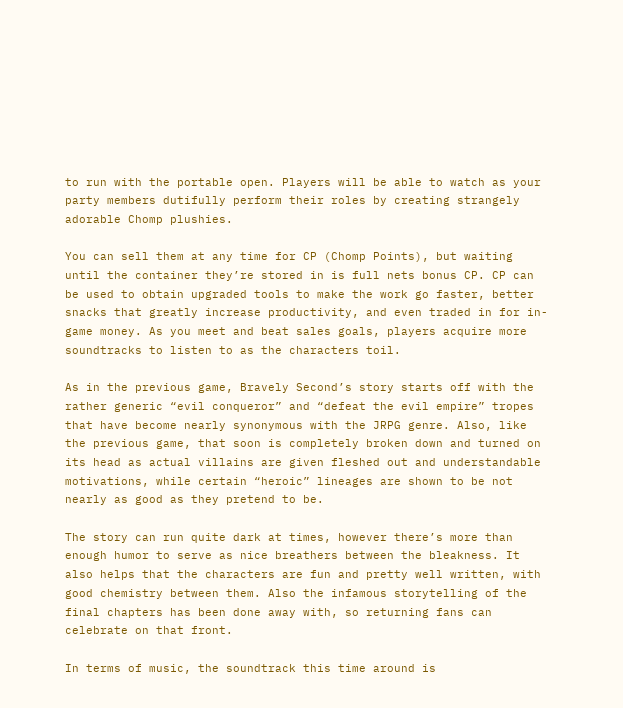to run with the portable open. Players will be able to watch as your party members dutifully perform their roles by creating strangely adorable Chomp plushies.

You can sell them at any time for CP (Chomp Points), but waiting until the container they’re stored in is full nets bonus CP. CP can be used to obtain upgraded tools to make the work go faster, better snacks that greatly increase productivity, and even traded in for in-game money. As you meet and beat sales goals, players acquire more soundtracks to listen to as the characters toil.

As in the previous game, Bravely Second’s story starts off with the rather generic “evil conqueror” and “defeat the evil empire” tropes that have become nearly synonymous with the JRPG genre. Also, like the previous game, that soon is completely broken down and turned on its head as actual villains are given fleshed out and understandable motivations, while certain “heroic” lineages are shown to be not nearly as good as they pretend to be.

The story can run quite dark at times, however there’s more than enough humor to serve as nice breathers between the bleakness. It also helps that the characters are fun and pretty well written, with good chemistry between them. Also the infamous storytelling of the final chapters has been done away with, so returning fans can celebrate on that front.

In terms of music, the soundtrack this time around is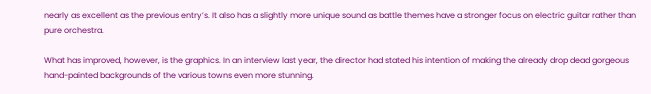nearly as excellent as the previous entry’s. It also has a slightly more unique sound as battle themes have a stronger focus on electric guitar rather than pure orchestra.

What has improved, however, is the graphics. In an interview last year, the director had stated his intention of making the already drop dead gorgeous hand-painted backgrounds of the various towns even more stunning.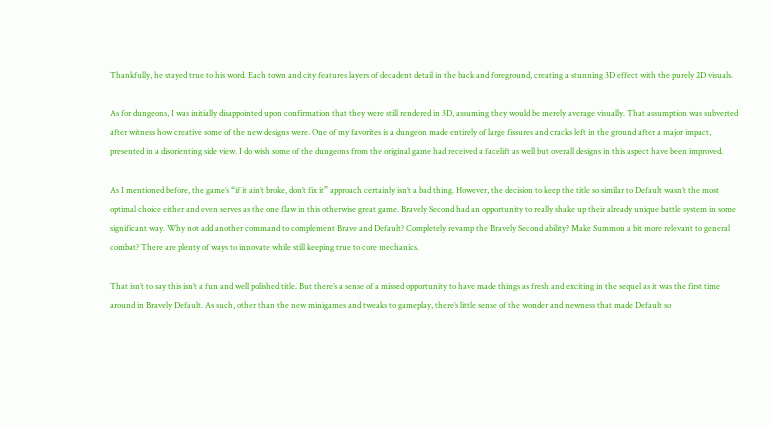Thankfully, he stayed true to his word. Each town and city features layers of decadent detail in the back and foreground, creating a stunning 3D effect with the purely 2D visuals.

As for dungeons, I was initially disappointed upon confirmation that they were still rendered in 3D, assuming they would be merely average visually. That assumption was subverted after witness how creative some of the new designs were. One of my favorites is a dungeon made entirely of large fissures and cracks left in the ground after a major impact, presented in a disorienting side view. I do wish some of the dungeons from the original game had received a facelift as well but overall designs in this aspect have been improved.

As I mentioned before, the game’s “if it ain’t broke, don’t fix it” approach certainly isn’t a bad thing. However, the decision to keep the title so similar to Default wasn’t the most optimal choice either and even serves as the one flaw in this otherwise great game. Bravely Second had an opportunity to really shake up their already unique battle system in some significant way. Why not add another command to complement Brave and Default? Completely revamp the Bravely Second ability? Make Summon a bit more relevant to general combat? There are plenty of ways to innovate while still keeping true to core mechanics.

That isn’t to say this isn’t a fun and well polished title. But there’s a sense of a missed opportunity to have made things as fresh and exciting in the sequel as it was the first time around in Bravely Default. As such, other than the new minigames and tweaks to gameplay, there’s little sense of the wonder and newness that made Default so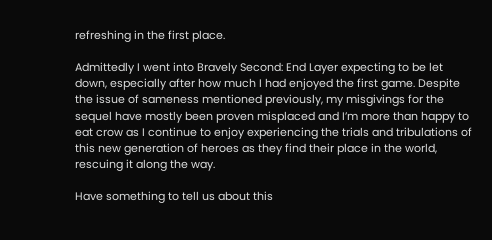refreshing in the first place.

Admittedly I went into Bravely Second: End Layer expecting to be let down, especially after how much I had enjoyed the first game. Despite the issue of sameness mentioned previously, my misgivings for the sequel have mostly been proven misplaced and I’m more than happy to eat crow as I continue to enjoy experiencing the trials and tribulations of this new generation of heroes as they find their place in the world, rescuing it along the way.

Have something to tell us about this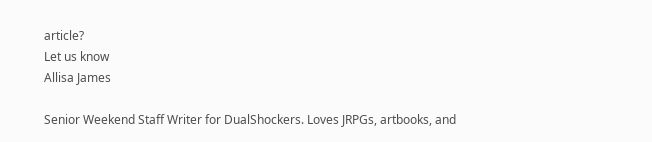article?
Let us know
Allisa James

Senior Weekend Staff Writer for DualShockers. Loves JRPGs, artbooks, and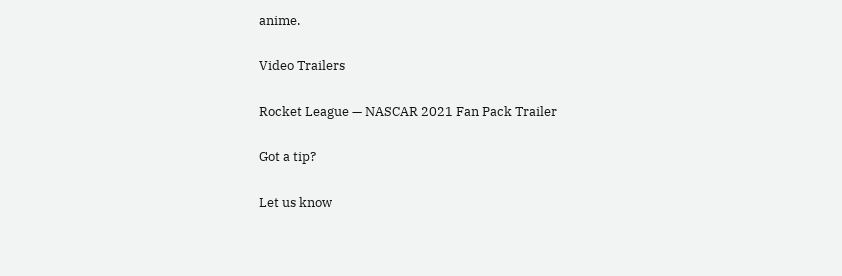anime.

Video Trailers

Rocket League — NASCAR 2021 Fan Pack Trailer

Got a tip?

Let us know